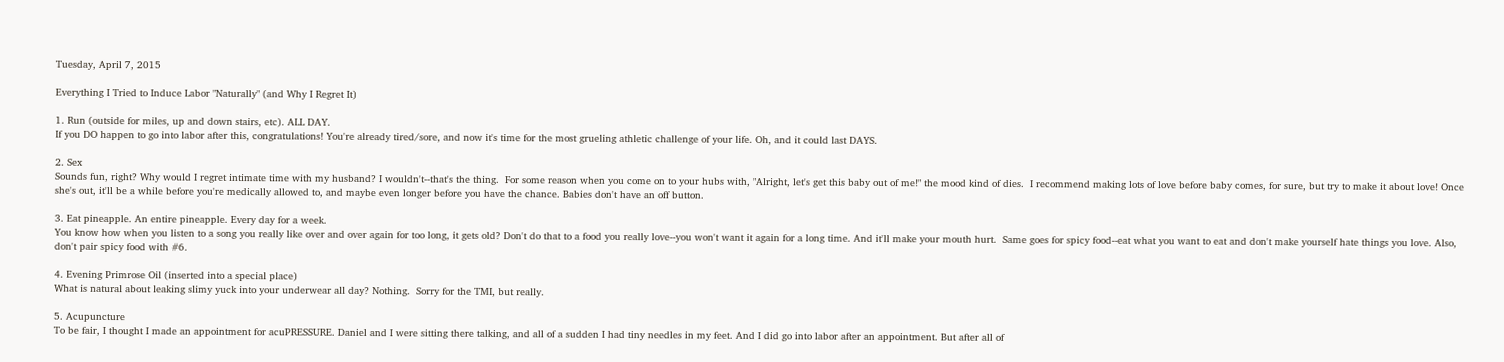Tuesday, April 7, 2015

Everything I Tried to Induce Labor "Naturally" (and Why I Regret It)

1. Run (outside for miles, up and down stairs, etc). ALL DAY.
If you DO happen to go into labor after this, congratulations! You're already tired/sore, and now it's time for the most grueling athletic challenge of your life. Oh, and it could last DAYS.

2. Sex
Sounds fun, right? Why would I regret intimate time with my husband? I wouldn't--that's the thing.  For some reason when you come on to your hubs with, "Alright, let's get this baby out of me!" the mood kind of dies.  I recommend making lots of love before baby comes, for sure, but try to make it about love! Once she's out, it'll be a while before you're medically allowed to, and maybe even longer before you have the chance. Babies don't have an off button.

3. Eat pineapple. An entire pineapple. Every day for a week.
You know how when you listen to a song you really like over and over again for too long, it gets old? Don't do that to a food you really love--you won't want it again for a long time. And it'll make your mouth hurt.  Same goes for spicy food--eat what you want to eat and don't make yourself hate things you love. Also, don't pair spicy food with #6.

4. Evening Primrose Oil (inserted into a special place)
What is natural about leaking slimy yuck into your underwear all day? Nothing.  Sorry for the TMI, but really.

5. Acupuncture
To be fair, I thought I made an appointment for acuPRESSURE. Daniel and I were sitting there talking, and all of a sudden I had tiny needles in my feet. And I did go into labor after an appointment. But after all of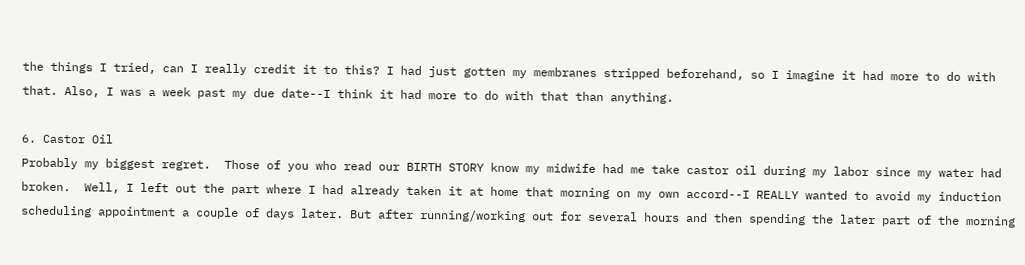the things I tried, can I really credit it to this? I had just gotten my membranes stripped beforehand, so I imagine it had more to do with that. Also, I was a week past my due date--I think it had more to do with that than anything.

6. Castor Oil
Probably my biggest regret.  Those of you who read our BIRTH STORY know my midwife had me take castor oil during my labor since my water had broken.  Well, I left out the part where I had already taken it at home that morning on my own accord--I REALLY wanted to avoid my induction scheduling appointment a couple of days later. But after running/working out for several hours and then spending the later part of the morning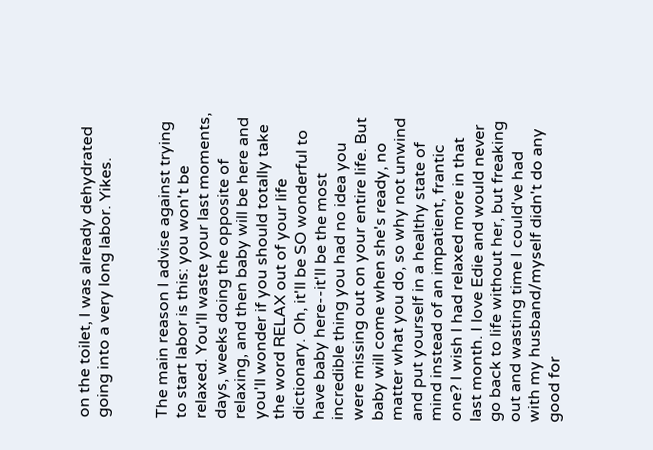on the toilet, I was already dehydrated going into a very long labor. Yikes.


The main reason I advise against trying to start labor is this: you won't be relaxed. You'll waste your last moments, days, weeks doing the opposite of relaxing, and then baby will be here and you'll wonder if you should totally take the word RELAX out of your life dictionary. Oh, it'll be SO wonderful to have baby here--it'll be the most incredible thing you had no idea you were missing out on your entire life. But baby will come when she's ready, no matter what you do, so why not unwind and put yourself in a healthy state of mind instead of an impatient, frantic one? I wish I had relaxed more in that last month. I love Edie and would never go back to life without her, but freaking out and wasting time I could've had with my husband/myself didn't do any good for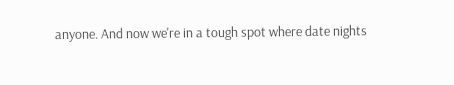anyone. And now we're in a tough spot where date nights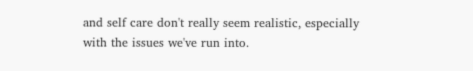and self care don't really seem realistic, especially with the issues we've run into.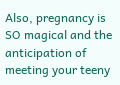Also, pregnancy is SO magical and the anticipation of meeting your teeny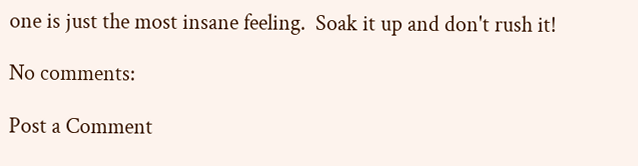one is just the most insane feeling.  Soak it up and don't rush it!

No comments:

Post a Comment